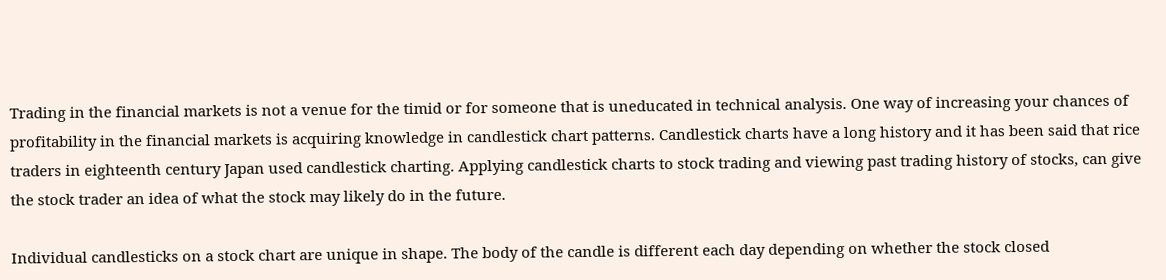Trading in the financial markets is not a venue for the timid or for someone that is uneducated in technical analysis. One way of increasing your chances of profitability in the financial markets is acquiring knowledge in candlestick chart patterns. Candlestick charts have a long history and it has been said that rice traders in eighteenth century Japan used candlestick charting. Applying candlestick charts to stock trading and viewing past trading history of stocks, can give the stock trader an idea of what the stock may likely do in the future.

Individual candlesticks on a stock chart are unique in shape. The body of the candle is different each day depending on whether the stock closed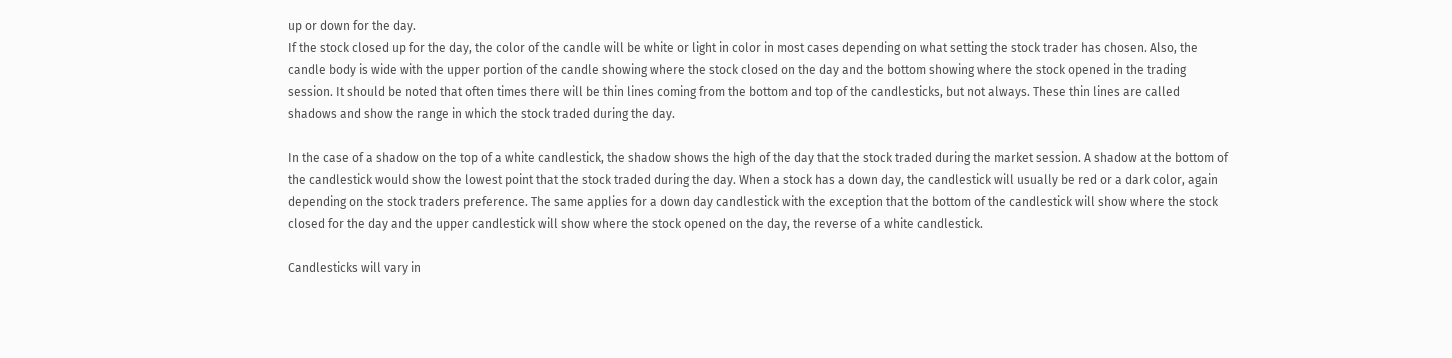up or down for the day.
If the stock closed up for the day, the color of the candle will be white or light in color in most cases depending on what setting the stock trader has chosen. Also, the candle body is wide with the upper portion of the candle showing where the stock closed on the day and the bottom showing where the stock opened in the trading session. It should be noted that often times there will be thin lines coming from the bottom and top of the candlesticks, but not always. These thin lines are called shadows and show the range in which the stock traded during the day.

In the case of a shadow on the top of a white candlestick, the shadow shows the high of the day that the stock traded during the market session. A shadow at the bottom of the candlestick would show the lowest point that the stock traded during the day. When a stock has a down day, the candlestick will usually be red or a dark color, again depending on the stock traders preference. The same applies for a down day candlestick with the exception that the bottom of the candlestick will show where the stock closed for the day and the upper candlestick will show where the stock opened on the day, the reverse of a white candlestick.

Candlesticks will vary in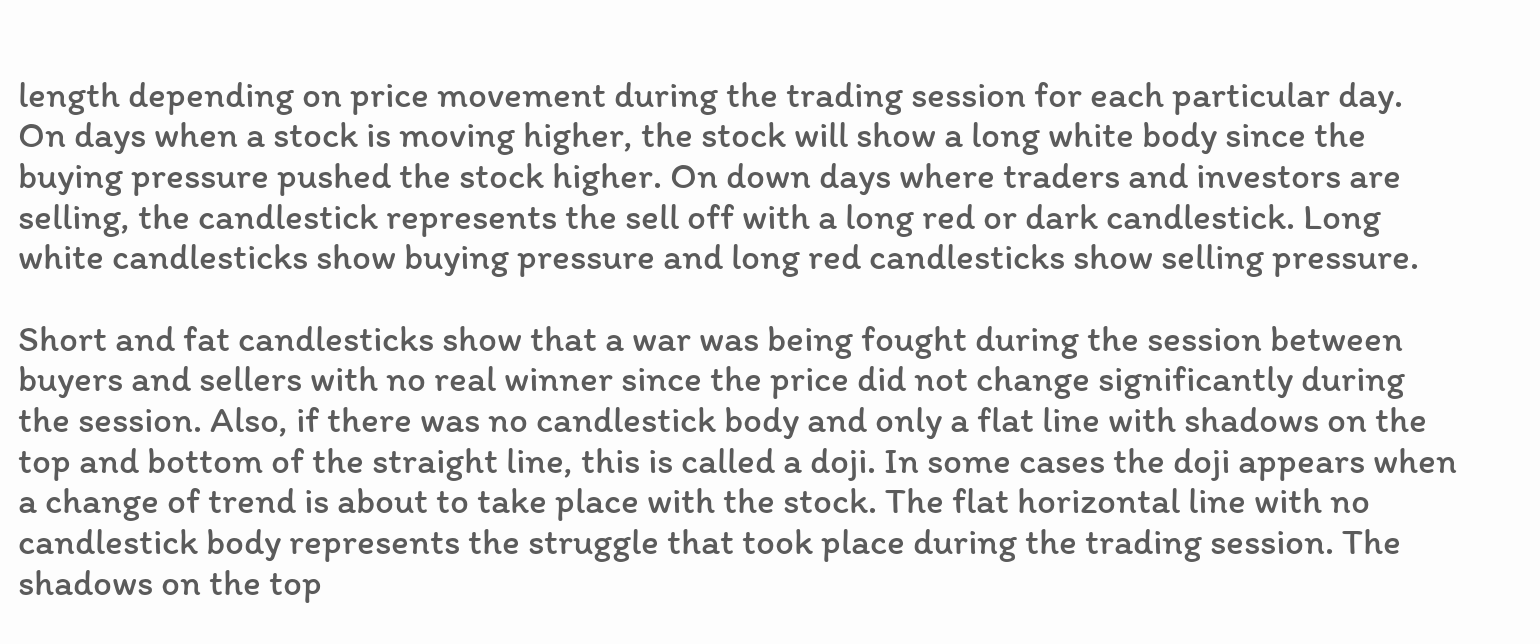length depending on price movement during the trading session for each particular day. On days when a stock is moving higher, the stock will show a long white body since the buying pressure pushed the stock higher. On down days where traders and investors are selling, the candlestick represents the sell off with a long red or dark candlestick. Long white candlesticks show buying pressure and long red candlesticks show selling pressure.

Short and fat candlesticks show that a war was being fought during the session between buyers and sellers with no real winner since the price did not change significantly during the session. Also, if there was no candlestick body and only a flat line with shadows on the top and bottom of the straight line, this is called a doji. In some cases the doji appears when a change of trend is about to take place with the stock. The flat horizontal line with no candlestick body represents the struggle that took place during the trading session. The shadows on the top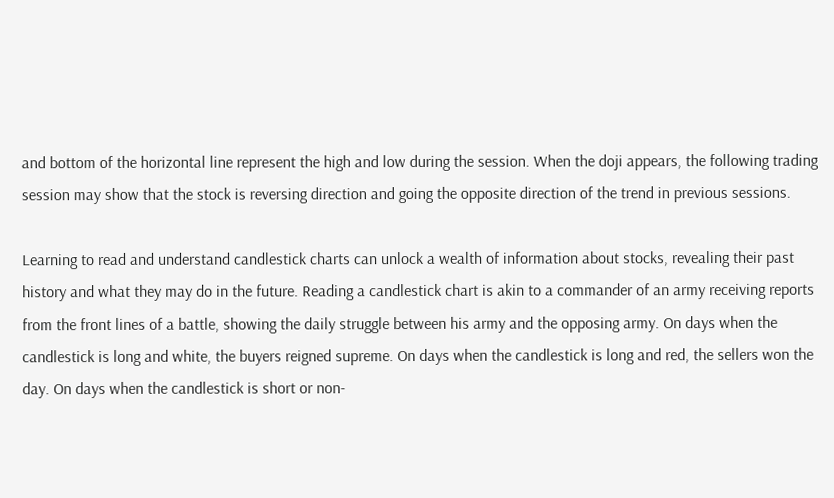and bottom of the horizontal line represent the high and low during the session. When the doji appears, the following trading session may show that the stock is reversing direction and going the opposite direction of the trend in previous sessions.

Learning to read and understand candlestick charts can unlock a wealth of information about stocks, revealing their past history and what they may do in the future. Reading a candlestick chart is akin to a commander of an army receiving reports from the front lines of a battle, showing the daily struggle between his army and the opposing army. On days when the candlestick is long and white, the buyers reigned supreme. On days when the candlestick is long and red, the sellers won the day. On days when the candlestick is short or non-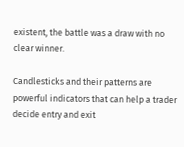existent, the battle was a draw with no clear winner.

Candlesticks and their patterns are powerful indicators that can help a trader decide entry and exit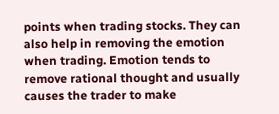points when trading stocks. They can also help in removing the emotion when trading. Emotion tends to remove rational thought and usually causes the trader to make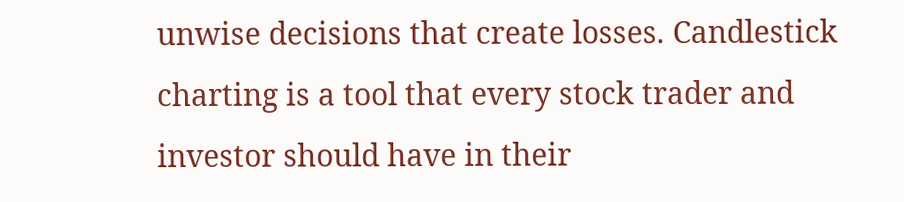unwise decisions that create losses. Candlestick charting is a tool that every stock trader and investor should have in their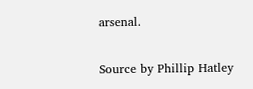arsenal.

Source by Phillip Hatley